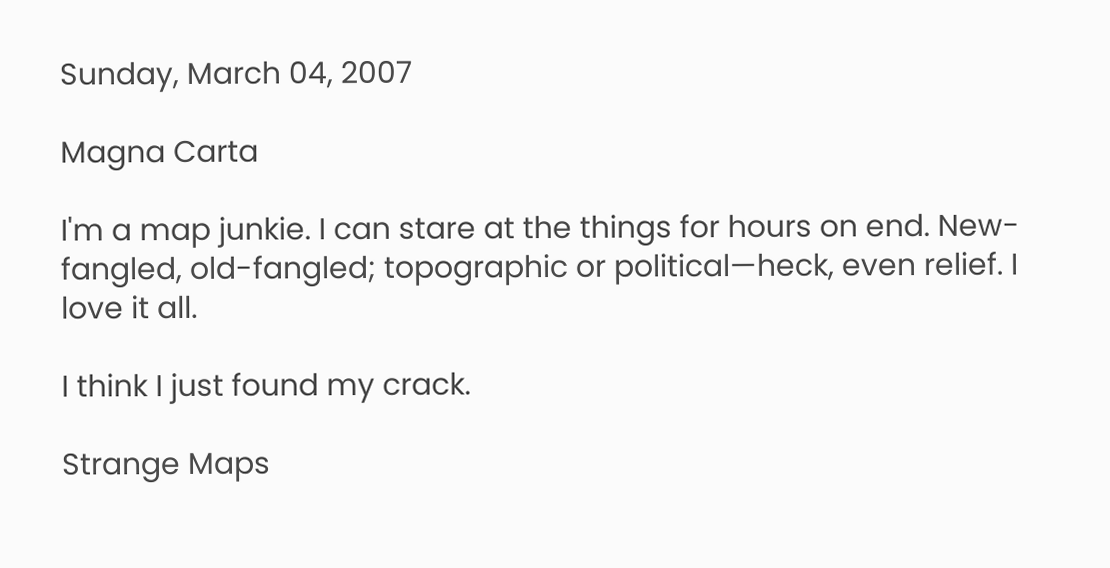Sunday, March 04, 2007

Magna Carta

I'm a map junkie. I can stare at the things for hours on end. New-fangled, old-fangled; topographic or political—heck, even relief. I love it all.

I think I just found my crack.

Strange Maps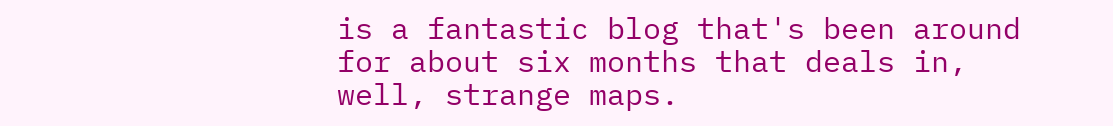is a fantastic blog that's been around for about six months that deals in, well, strange maps.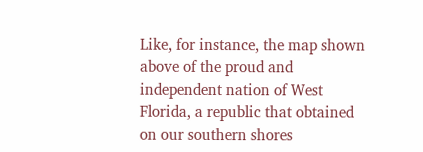Like, for instance, the map shown above of the proud and independent nation of West Florida, a republic that obtained on our southern shores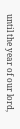until the year of our lord,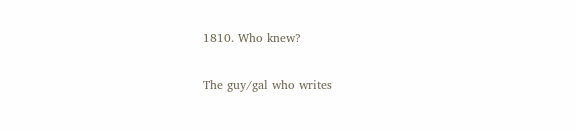1810. Who knew?

The guy/gal who writes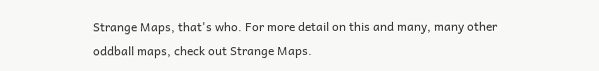Strange Maps, that's who. For more detail on this and many, many other oddball maps, check out Strange Maps.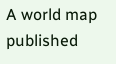A world map published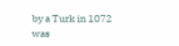by a Turk in 1072 was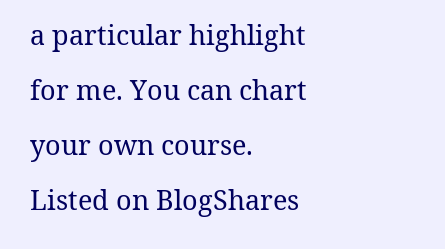a particular highlight for me. You can chart your own course.
Listed on BlogShares